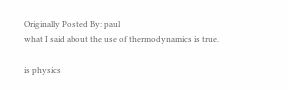Originally Posted By: paul
what I said about the use of thermodynamics is true.

is physics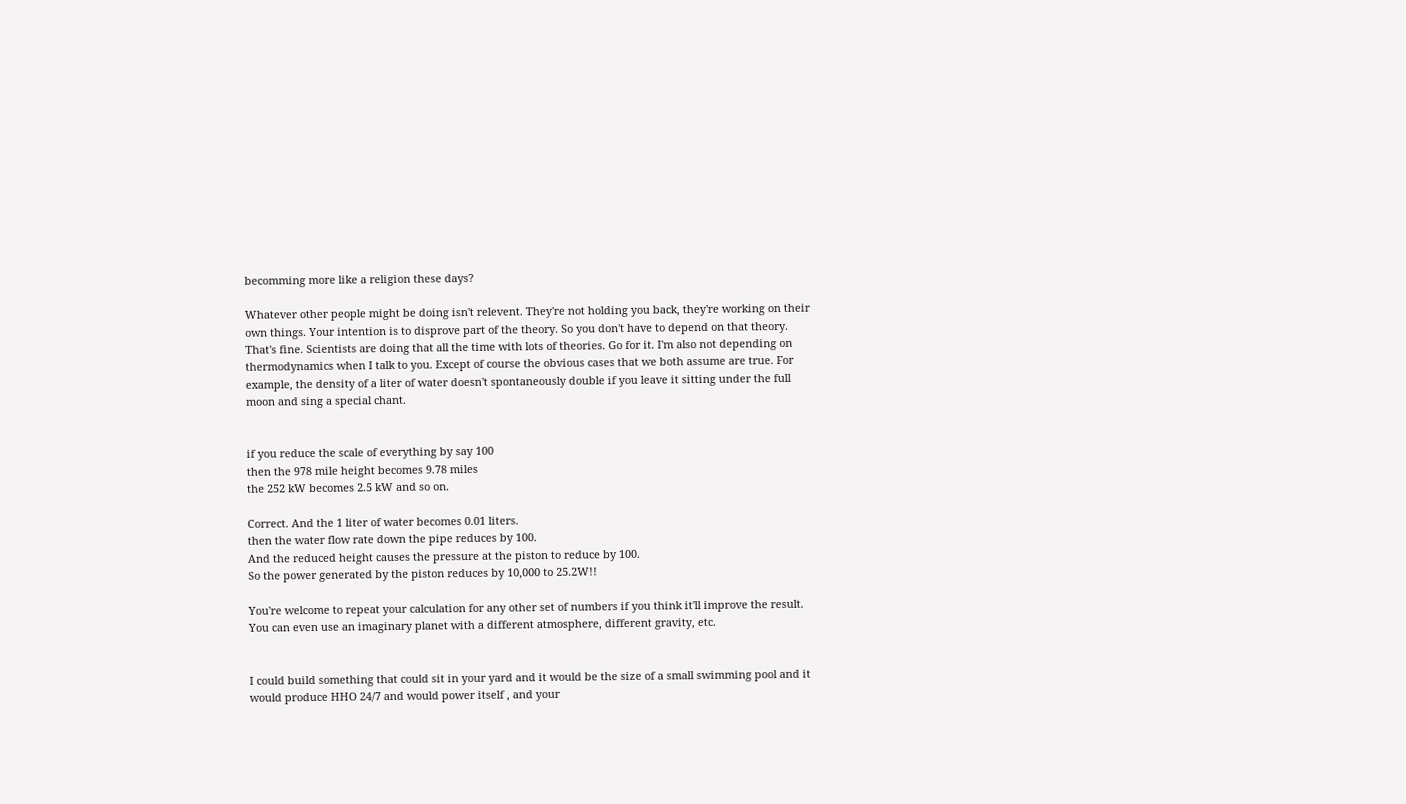becomming more like a religion these days?

Whatever other people might be doing isn't relevent. They're not holding you back, they're working on their own things. Your intention is to disprove part of the theory. So you don't have to depend on that theory. That's fine. Scientists are doing that all the time with lots of theories. Go for it. I'm also not depending on thermodynamics when I talk to you. Except of course the obvious cases that we both assume are true. For example, the density of a liter of water doesn't spontaneously double if you leave it sitting under the full moon and sing a special chant.


if you reduce the scale of everything by say 100
then the 978 mile height becomes 9.78 miles
the 252 kW becomes 2.5 kW and so on.

Correct. And the 1 liter of water becomes 0.01 liters.
then the water flow rate down the pipe reduces by 100.
And the reduced height causes the pressure at the piston to reduce by 100.
So the power generated by the piston reduces by 10,000 to 25.2W!!

You're welcome to repeat your calculation for any other set of numbers if you think it'll improve the result. You can even use an imaginary planet with a different atmosphere, different gravity, etc.


I could build something that could sit in your yard and it would be the size of a small swimming pool and it would produce HHO 24/7 and would power itself , and your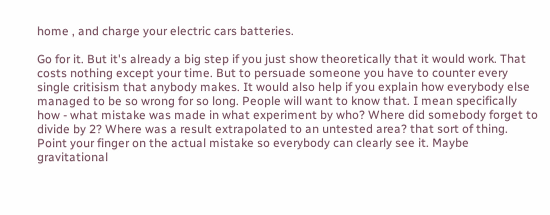home , and charge your electric cars batteries.

Go for it. But it's already a big step if you just show theoretically that it would work. That costs nothing except your time. But to persuade someone you have to counter every single critisism that anybody makes. It would also help if you explain how everybody else managed to be so wrong for so long. People will want to know that. I mean specifically how - what mistake was made in what experiment by who? Where did somebody forget to divide by 2? Where was a result extrapolated to an untested area? that sort of thing. Point your finger on the actual mistake so everybody can clearly see it. Maybe gravitational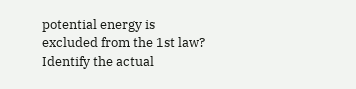potential energy is excluded from the 1st law? Identify the actual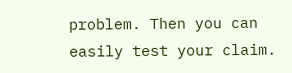problem. Then you can easily test your claim.